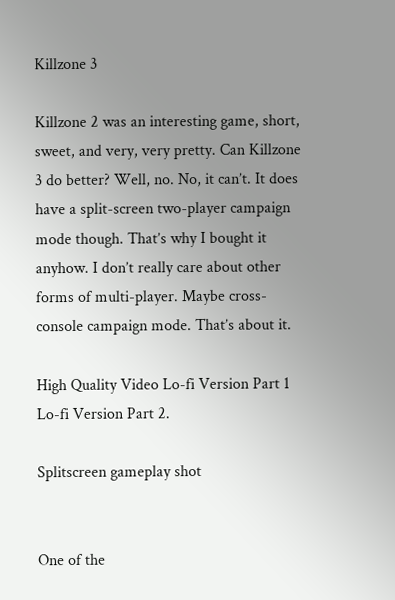Killzone 3

Killzone 2 was an interesting game, short, sweet, and very, very pretty. Can Killzone 3 do better? Well, no. No, it can’t. It does have a split-screen two-player campaign mode though. That’s why I bought it anyhow. I don’t really care about other forms of multi-player. Maybe cross-console campaign mode. That’s about it.

High Quality Video Lo-fi Version Part 1 Lo-fi Version Part 2.

Splitscreen gameplay shot


One of the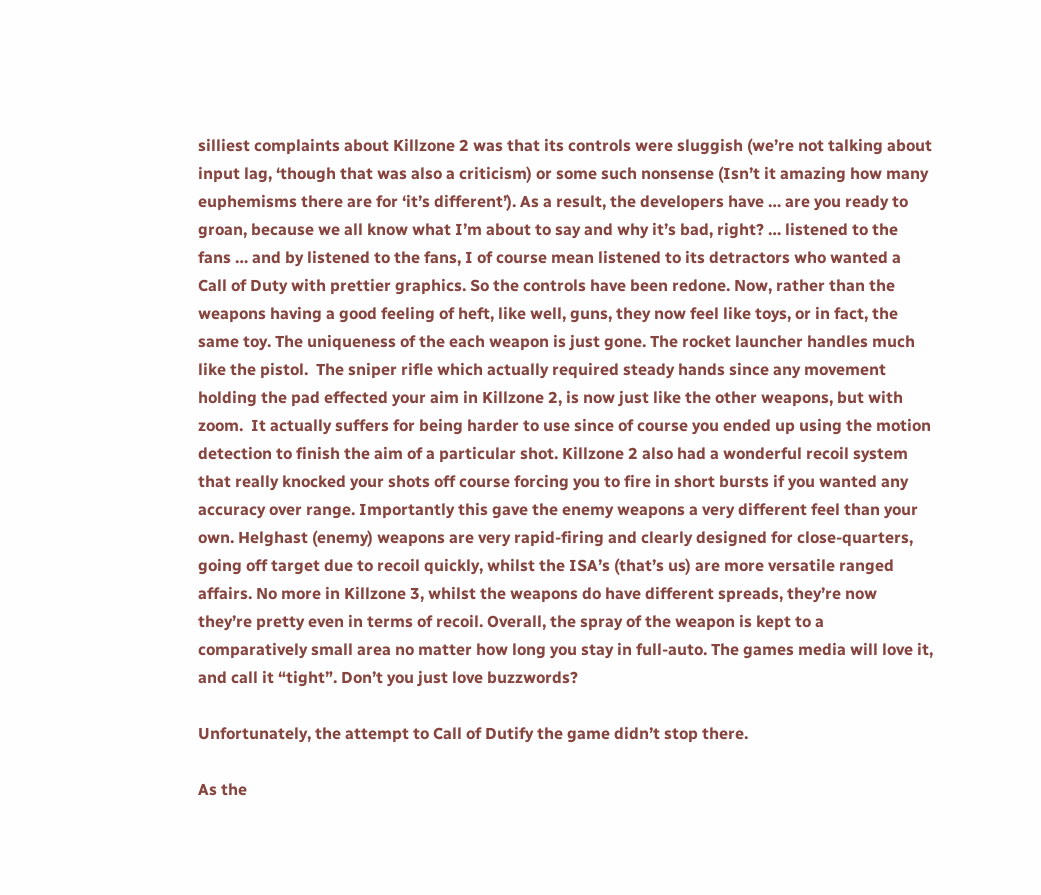silliest complaints about Killzone 2 was that its controls were sluggish (we’re not talking about input lag, ‘though that was also a criticism) or some such nonsense (Isn’t it amazing how many euphemisms there are for ‘it’s different’). As a result, the developers have … are you ready to groan, because we all know what I’m about to say and why it’s bad, right? … listened to the fans … and by listened to the fans, I of course mean listened to its detractors who wanted a Call of Duty with prettier graphics. So the controls have been redone. Now, rather than the weapons having a good feeling of heft, like well, guns, they now feel like toys, or in fact, the same toy. The uniqueness of the each weapon is just gone. The rocket launcher handles much like the pistol.  The sniper rifle which actually required steady hands since any movement holding the pad effected your aim in Killzone 2, is now just like the other weapons, but with zoom.  It actually suffers for being harder to use since of course you ended up using the motion detection to finish the aim of a particular shot. Killzone 2 also had a wonderful recoil system that really knocked your shots off course forcing you to fire in short bursts if you wanted any accuracy over range. Importantly this gave the enemy weapons a very different feel than your own. Helghast (enemy) weapons are very rapid-firing and clearly designed for close-quarters, going off target due to recoil quickly, whilst the ISA’s (that’s us) are more versatile ranged affairs. No more in Killzone 3, whilst the weapons do have different spreads, they’re now they’re pretty even in terms of recoil. Overall, the spray of the weapon is kept to a comparatively small area no matter how long you stay in full-auto. The games media will love it, and call it “tight”. Don’t you just love buzzwords?

Unfortunately, the attempt to Call of Dutify the game didn’t stop there.

As the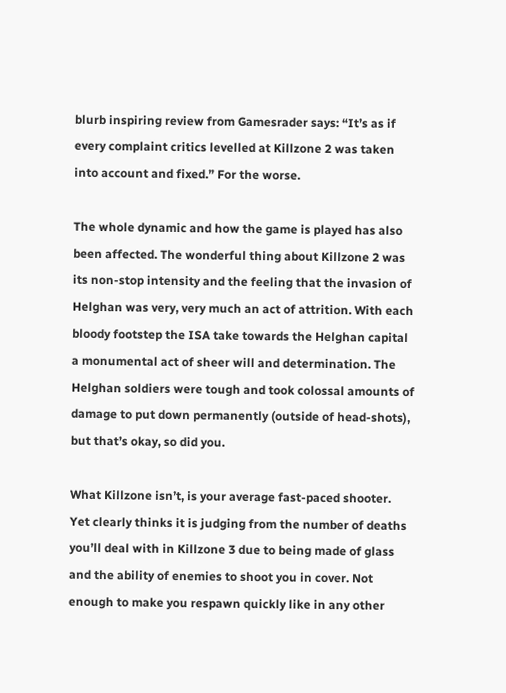blurb inspiring review from Gamesrader says: “It’s as if every complaint critics levelled at Killzone 2 was taken into account and fixed.” For the worse.

The whole dynamic and how the game is played has also been affected. The wonderful thing about Killzone 2 was its non-stop intensity and the feeling that the invasion of Helghan was very, very much an act of attrition. With each bloody footstep the ISA take towards the Helghan capital a monumental act of sheer will and determination. The Helghan soldiers were tough and took colossal amounts of damage to put down permanently (outside of head-shots), but that’s okay, so did you.

What Killzone isn’t, is your average fast-paced shooter. Yet clearly thinks it is judging from the number of deaths you’ll deal with in Killzone 3 due to being made of glass and the ability of enemies to shoot you in cover. Not enough to make you respawn quickly like in any other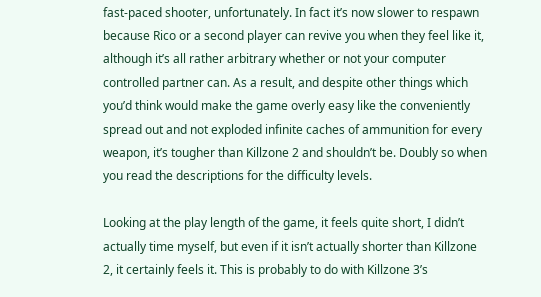fast-paced shooter, unfortunately. In fact it’s now slower to respawn because Rico or a second player can revive you when they feel like it, although it’s all rather arbitrary whether or not your computer controlled partner can. As a result, and despite other things which you’d think would make the game overly easy like the conveniently spread out and not exploded infinite caches of ammunition for every weapon, it’s tougher than Killzone 2 and shouldn’t be. Doubly so when you read the descriptions for the difficulty levels.

Looking at the play length of the game, it feels quite short, I didn’t actually time myself, but even if it isn’t actually shorter than Killzone 2, it certainly feels it. This is probably to do with Killzone 3’s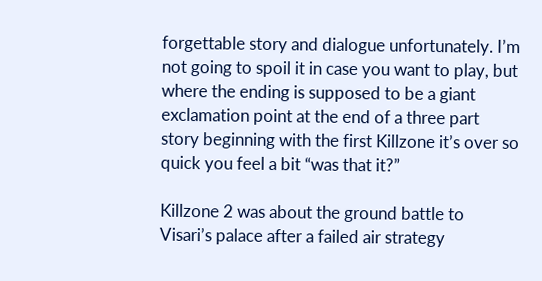forgettable story and dialogue unfortunately. I’m not going to spoil it in case you want to play, but where the ending is supposed to be a giant exclamation point at the end of a three part story beginning with the first Killzone it’s over so quick you feel a bit “was that it?”

Killzone 2 was about the ground battle to Visari’s palace after a failed air strategy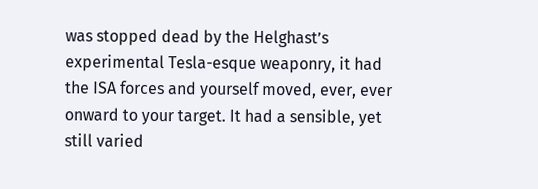was stopped dead by the Helghast’s experimental Tesla-esque weaponry, it had the ISA forces and yourself moved, ever, ever onward to your target. It had a sensible, yet still varied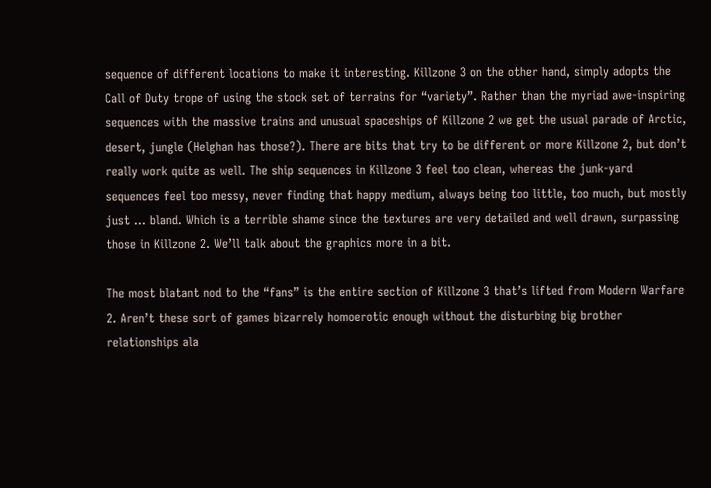sequence of different locations to make it interesting. Killzone 3 on the other hand, simply adopts the Call of Duty trope of using the stock set of terrains for “variety”. Rather than the myriad awe-inspiring sequences with the massive trains and unusual spaceships of Killzone 2 we get the usual parade of Arctic, desert, jungle (Helghan has those?). There are bits that try to be different or more Killzone 2, but don’t really work quite as well. The ship sequences in Killzone 3 feel too clean, whereas the junk-yard sequences feel too messy, never finding that happy medium, always being too little, too much, but mostly just … bland. Which is a terrible shame since the textures are very detailed and well drawn, surpassing those in Killzone 2. We’ll talk about the graphics more in a bit.

The most blatant nod to the “fans” is the entire section of Killzone 3 that’s lifted from Modern Warfare 2. Aren’t these sort of games bizarrely homoerotic enough without the disturbing big brother relationships ala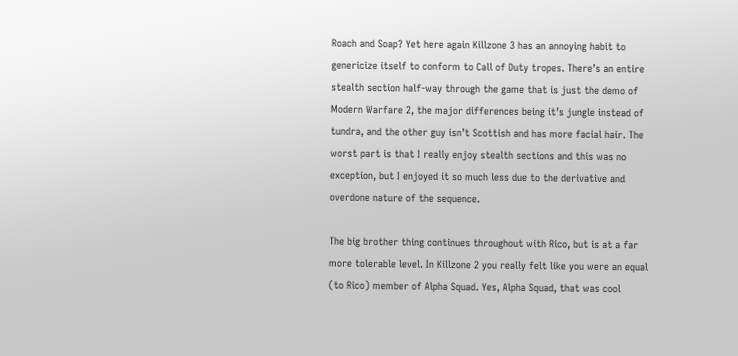Roach and Soap? Yet here again Killzone 3 has an annoying habit to genericize itself to conform to Call of Duty tropes. There’s an entire stealth section half-way through the game that is just the demo of Modern Warfare 2, the major differences being it’s jungle instead of tundra, and the other guy isn’t Scottish and has more facial hair. The worst part is that I really enjoy stealth sections and this was no exception, but I enjoyed it so much less due to the derivative and overdone nature of the sequence.

The big brother thing continues throughout with Rico, but is at a far more tolerable level. In Killzone 2 you really felt like you were an equal (to Rico) member of Alpha Squad. Yes, Alpha Squad, that was cool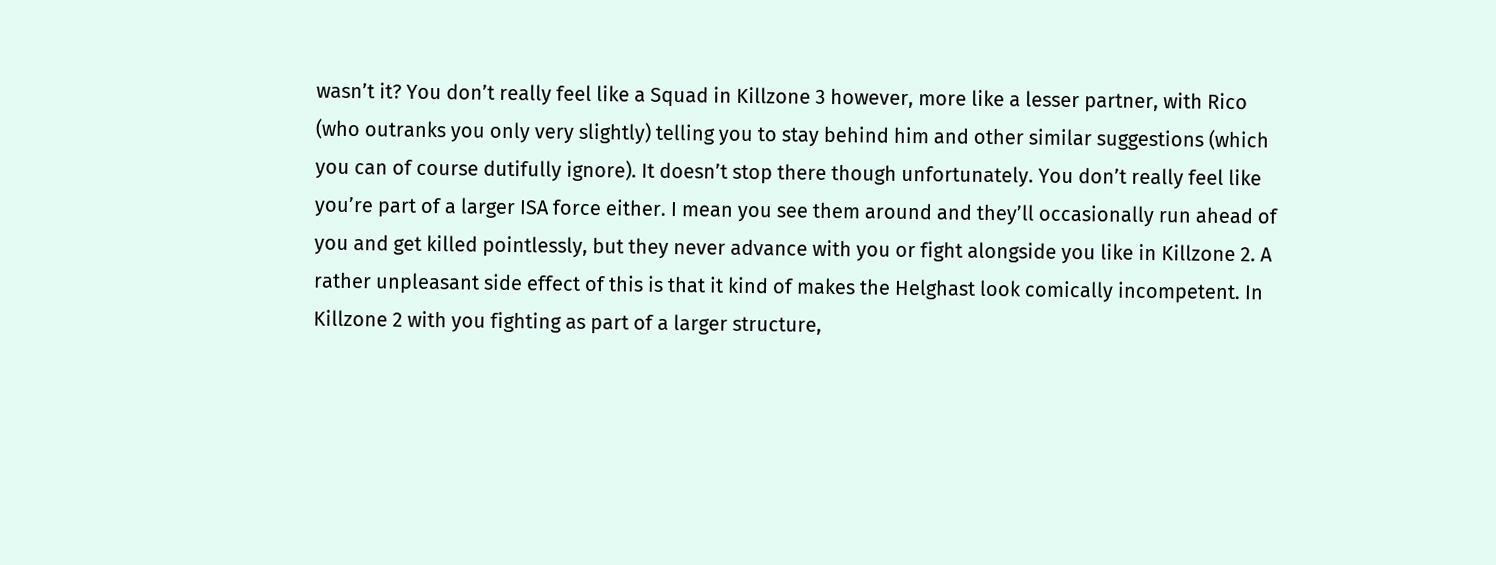wasn’t it? You don’t really feel like a Squad in Killzone 3 however, more like a lesser partner, with Rico (who outranks you only very slightly) telling you to stay behind him and other similar suggestions (which you can of course dutifully ignore). It doesn’t stop there though unfortunately. You don’t really feel like you’re part of a larger ISA force either. I mean you see them around and they’ll occasionally run ahead of you and get killed pointlessly, but they never advance with you or fight alongside you like in Killzone 2. A rather unpleasant side effect of this is that it kind of makes the Helghast look comically incompetent. In Killzone 2 with you fighting as part of a larger structure,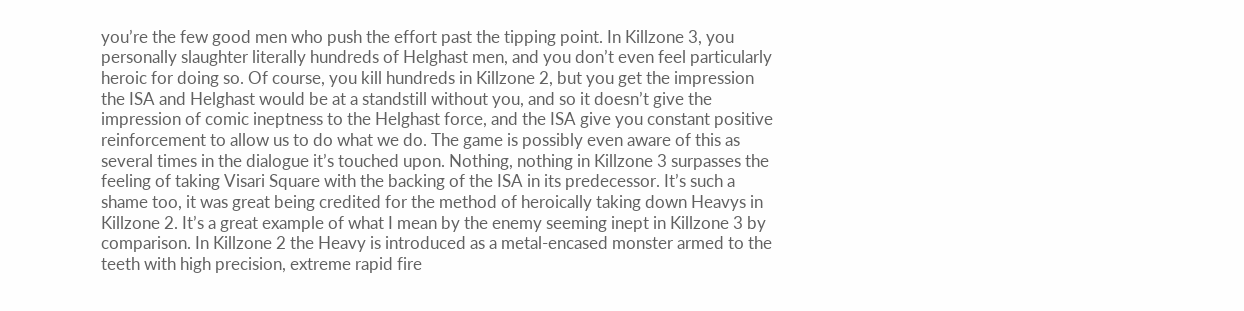you’re the few good men who push the effort past the tipping point. In Killzone 3, you personally slaughter literally hundreds of Helghast men, and you don’t even feel particularly heroic for doing so. Of course, you kill hundreds in Killzone 2, but you get the impression the ISA and Helghast would be at a standstill without you, and so it doesn’t give the impression of comic ineptness to the Helghast force, and the ISA give you constant positive reinforcement to allow us to do what we do. The game is possibly even aware of this as several times in the dialogue it’s touched upon. Nothing, nothing in Killzone 3 surpasses the feeling of taking Visari Square with the backing of the ISA in its predecessor. It’s such a shame too, it was great being credited for the method of heroically taking down Heavys in Killzone 2. It’s a great example of what I mean by the enemy seeming inept in Killzone 3 by comparison. In Killzone 2 the Heavy is introduced as a metal-encased monster armed to the teeth with high precision, extreme rapid fire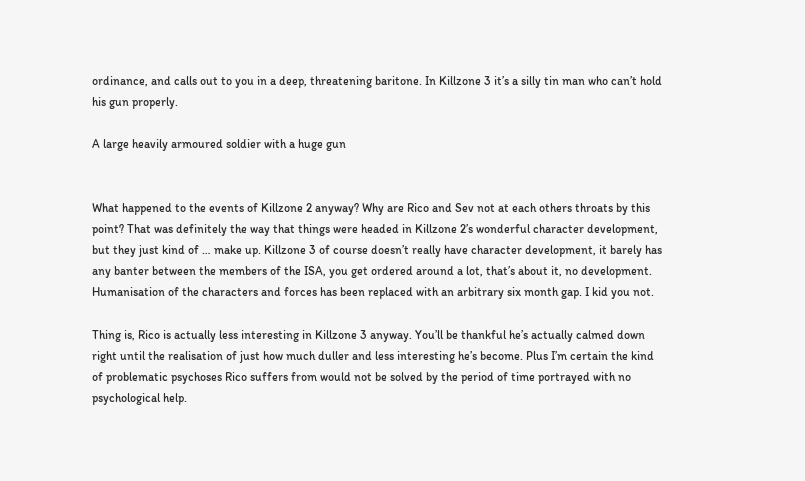ordinance, and calls out to you in a deep, threatening baritone. In Killzone 3 it’s a silly tin man who can’t hold his gun properly.

A large heavily armoured soldier with a huge gun


What happened to the events of Killzone 2 anyway? Why are Rico and Sev not at each others throats by this point? That was definitely the way that things were headed in Killzone 2’s wonderful character development, but they just kind of … make up. Killzone 3 of course doesn’t really have character development, it barely has any banter between the members of the ISA, you get ordered around a lot, that’s about it, no development. Humanisation of the characters and forces has been replaced with an arbitrary six month gap. I kid you not.

Thing is, Rico is actually less interesting in Killzone 3 anyway. You’ll be thankful he’s actually calmed down right until the realisation of just how much duller and less interesting he’s become. Plus I’m certain the kind of problematic psychoses Rico suffers from would not be solved by the period of time portrayed with no psychological help.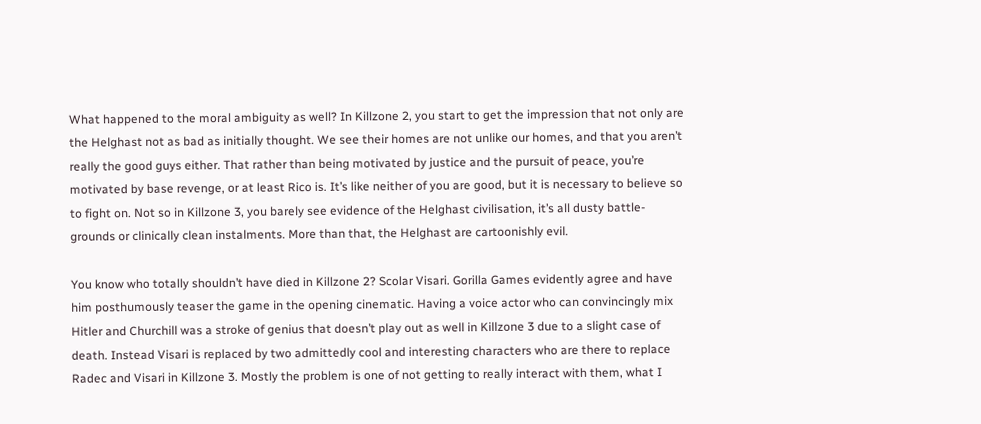What happened to the moral ambiguity as well? In Killzone 2, you start to get the impression that not only are the Helghast not as bad as initially thought. We see their homes are not unlike our homes, and that you aren’t really the good guys either. That rather than being motivated by justice and the pursuit of peace, you’re motivated by base revenge, or at least Rico is. It’s like neither of you are good, but it is necessary to believe so to fight on. Not so in Killzone 3, you barely see evidence of the Helghast civilisation, it’s all dusty battle-grounds or clinically clean instalments. More than that, the Helghast are cartoonishly evil.

You know who totally shouldn’t have died in Killzone 2? Scolar Visari. Gorilla Games evidently agree and have him posthumously teaser the game in the opening cinematic. Having a voice actor who can convincingly mix Hitler and Churchill was a stroke of genius that doesn’t play out as well in Killzone 3 due to a slight case of death. Instead Visari is replaced by two admittedly cool and interesting characters who are there to replace Radec and Visari in Killzone 3. Mostly the problem is one of not getting to really interact with them, what I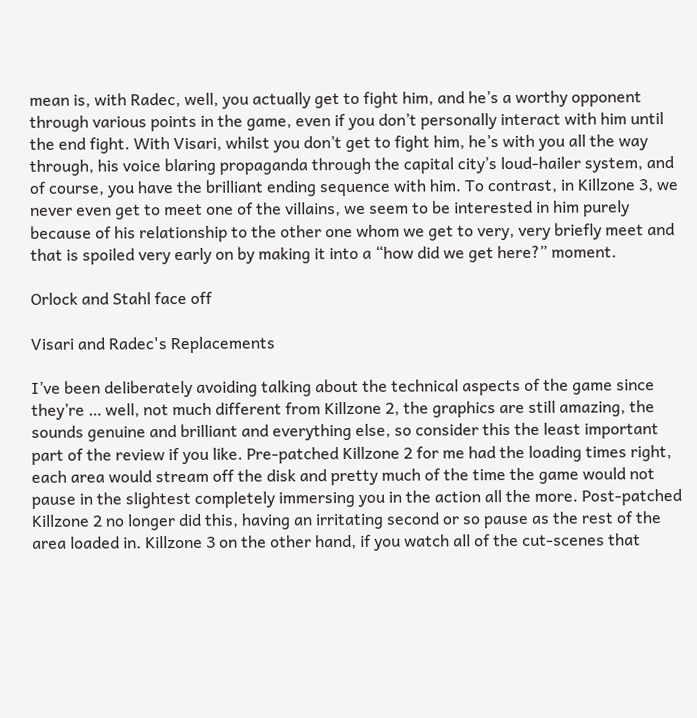mean is, with Radec, well, you actually get to fight him, and he’s a worthy opponent through various points in the game, even if you don’t personally interact with him until the end fight. With Visari, whilst you don’t get to fight him, he’s with you all the way through, his voice blaring propaganda through the capital city’s loud-hailer system, and of course, you have the brilliant ending sequence with him. To contrast, in Killzone 3, we never even get to meet one of the villains, we seem to be interested in him purely because of his relationship to the other one whom we get to very, very briefly meet and that is spoiled very early on by making it into a “how did we get here?” moment.

Orlock and Stahl face off

Visari and Radec's Replacements

I’ve been deliberately avoiding talking about the technical aspects of the game since they’re … well, not much different from Killzone 2, the graphics are still amazing, the sounds genuine and brilliant and everything else, so consider this the least important part of the review if you like. Pre-patched Killzone 2 for me had the loading times right, each area would stream off the disk and pretty much of the time the game would not pause in the slightest completely immersing you in the action all the more. Post-patched Killzone 2 no longer did this, having an irritating second or so pause as the rest of the area loaded in. Killzone 3 on the other hand, if you watch all of the cut-scenes that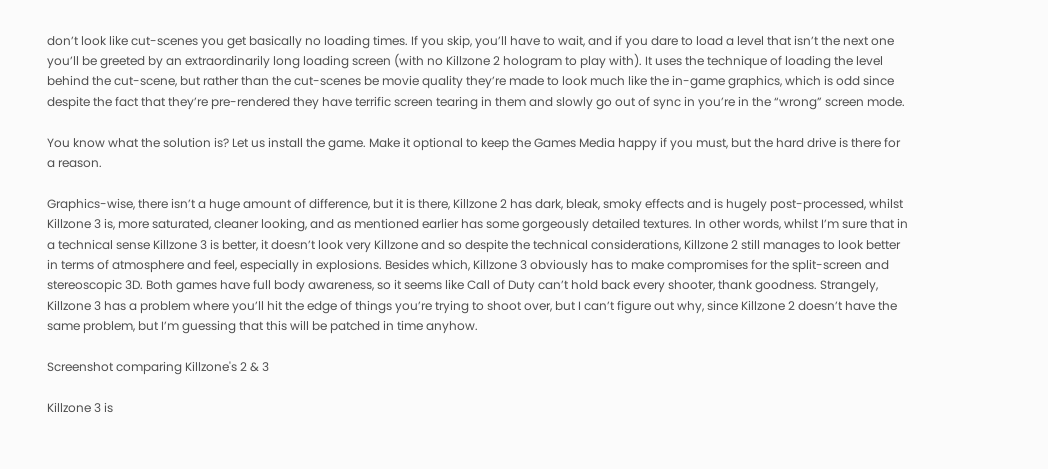don’t look like cut-scenes you get basically no loading times. If you skip, you’ll have to wait, and if you dare to load a level that isn’t the next one you’ll be greeted by an extraordinarily long loading screen (with no Killzone 2 hologram to play with). It uses the technique of loading the level behind the cut-scene, but rather than the cut-scenes be movie quality they’re made to look much like the in-game graphics, which is odd since despite the fact that they’re pre-rendered they have terrific screen tearing in them and slowly go out of sync in you’re in the “wrong” screen mode.

You know what the solution is? Let us install the game. Make it optional to keep the Games Media happy if you must, but the hard drive is there for a reason.

Graphics-wise, there isn’t a huge amount of difference, but it is there, Killzone 2 has dark, bleak, smoky effects and is hugely post-processed, whilst Killzone 3 is, more saturated, cleaner looking, and as mentioned earlier has some gorgeously detailed textures. In other words, whilst I’m sure that in a technical sense Killzone 3 is better, it doesn’t look very Killzone and so despite the technical considerations, Killzone 2 still manages to look better in terms of atmosphere and feel, especially in explosions. Besides which, Killzone 3 obviously has to make compromises for the split-screen and stereoscopic 3D. Both games have full body awareness, so it seems like Call of Duty can’t hold back every shooter, thank goodness. Strangely, Killzone 3 has a problem where you’ll hit the edge of things you’re trying to shoot over, but I can’t figure out why, since Killzone 2 doesn’t have the same problem, but I’m guessing that this will be patched in time anyhow.

Screenshot comparing Killzone's 2 & 3

Killzone 3 is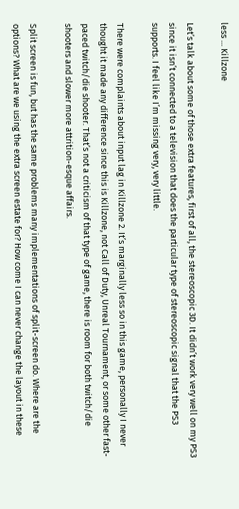less ... Killzone

Let’s talk about some of those extra features, first of all, the stereoscopic 3D. It didn’t work very well on my PS3 since it isn’t connected to a television that does the particular type of stereoscopic signal that the PS3 supports. I feel like I’m missing very, very little.

There were complaints about input lag in Killzone 2. It’s marginally less so in this game, personally I never thought it made any difference since this is Killzone, not Call of Duty, Unreal Tournament, or some other fast-paced twitch/die shooter. That’s not a criticism of that type of game, there is room for both twitch/die shooters and slower more attrition-esque affairs.

Split screen is fun, but has the same problems many implementations of split-screen do. Where are the options? What are we using the extra screen estate for? How come I can never change the layout in these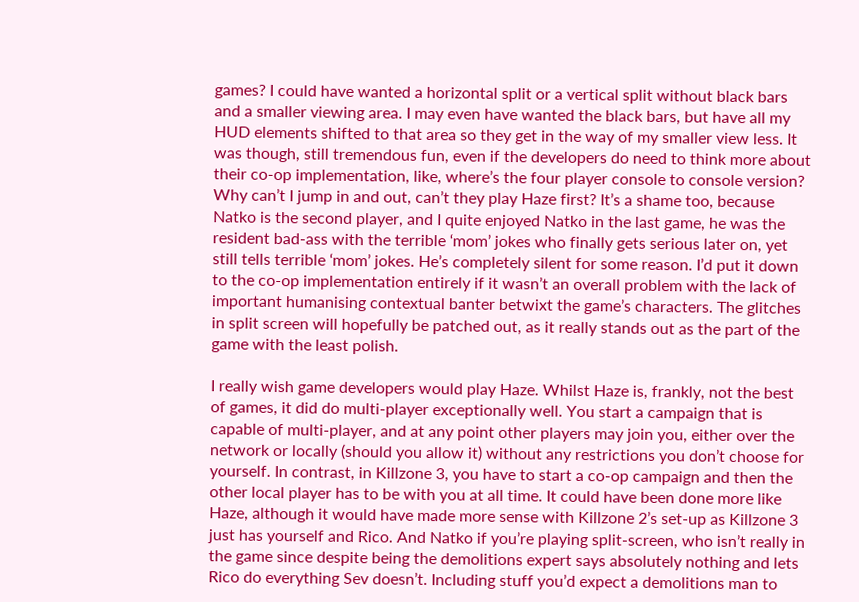games? I could have wanted a horizontal split or a vertical split without black bars and a smaller viewing area. I may even have wanted the black bars, but have all my HUD elements shifted to that area so they get in the way of my smaller view less. It was though, still tremendous fun, even if the developers do need to think more about their co-op implementation, like, where’s the four player console to console version? Why can’t I jump in and out, can’t they play Haze first? It’s a shame too, because Natko is the second player, and I quite enjoyed Natko in the last game, he was the resident bad-ass with the terrible ‘mom’ jokes who finally gets serious later on, yet still tells terrible ‘mom’ jokes. He’s completely silent for some reason. I’d put it down to the co-op implementation entirely if it wasn’t an overall problem with the lack of important humanising contextual banter betwixt the game’s characters. The glitches in split screen will hopefully be patched out, as it really stands out as the part of the game with the least polish.

I really wish game developers would play Haze. Whilst Haze is, frankly, not the best of games, it did do multi-player exceptionally well. You start a campaign that is capable of multi-player, and at any point other players may join you, either over the network or locally (should you allow it) without any restrictions you don’t choose for yourself. In contrast, in Killzone 3, you have to start a co-op campaign and then the other local player has to be with you at all time. It could have been done more like Haze, although it would have made more sense with Killzone 2’s set-up as Killzone 3 just has yourself and Rico. And Natko if you’re playing split-screen, who isn’t really in the game since despite being the demolitions expert says absolutely nothing and lets Rico do everything Sev doesn’t. Including stuff you’d expect a demolitions man to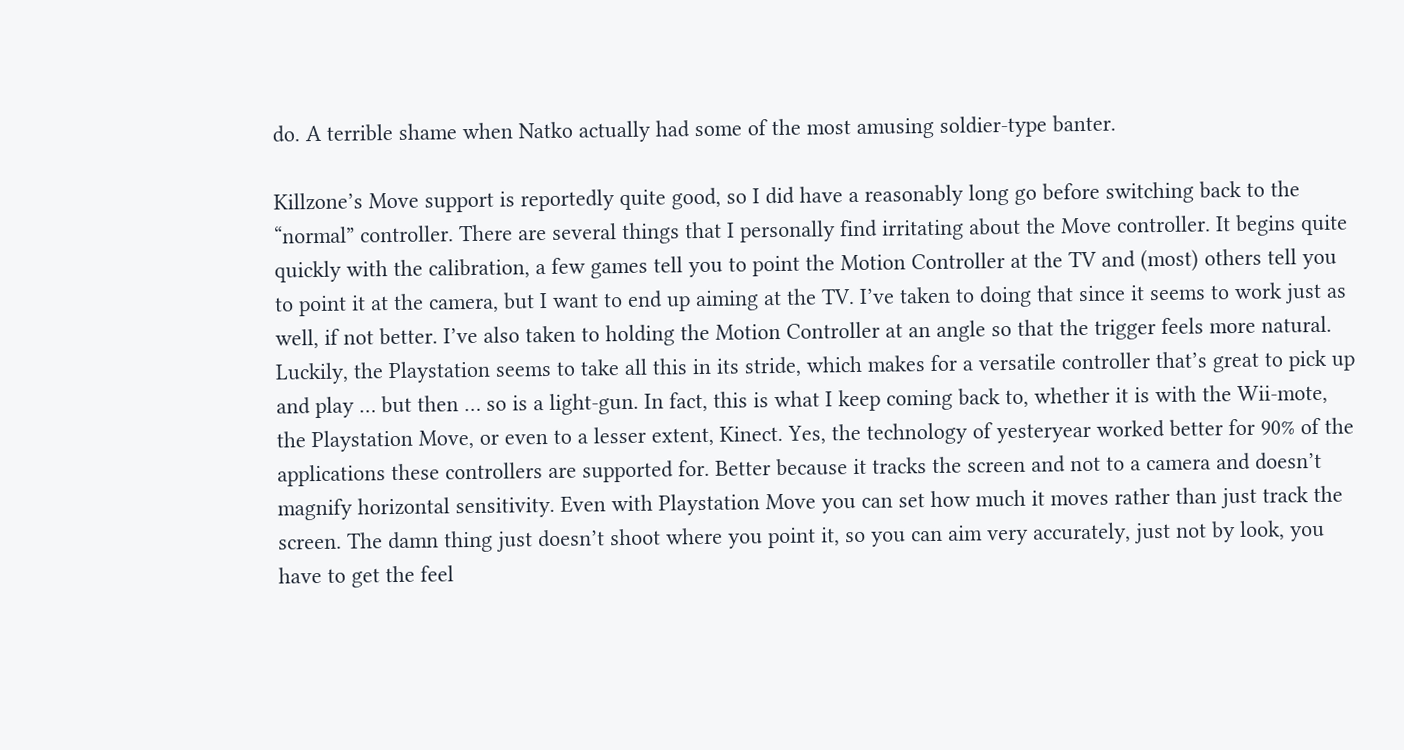do. A terrible shame when Natko actually had some of the most amusing soldier-type banter.

Killzone’s Move support is reportedly quite good, so I did have a reasonably long go before switching back to the “normal” controller. There are several things that I personally find irritating about the Move controller. It begins quite quickly with the calibration, a few games tell you to point the Motion Controller at the TV and (most) others tell you to point it at the camera, but I want to end up aiming at the TV. I’ve taken to doing that since it seems to work just as well, if not better. I’ve also taken to holding the Motion Controller at an angle so that the trigger feels more natural. Luckily, the Playstation seems to take all this in its stride, which makes for a versatile controller that’s great to pick up and play … but then … so is a light-gun. In fact, this is what I keep coming back to, whether it is with the Wii-mote, the Playstation Move, or even to a lesser extent, Kinect. Yes, the technology of yesteryear worked better for 90% of the applications these controllers are supported for. Better because it tracks the screen and not to a camera and doesn’t magnify horizontal sensitivity. Even with Playstation Move you can set how much it moves rather than just track the screen. The damn thing just doesn’t shoot where you point it, so you can aim very accurately, just not by look, you have to get the feel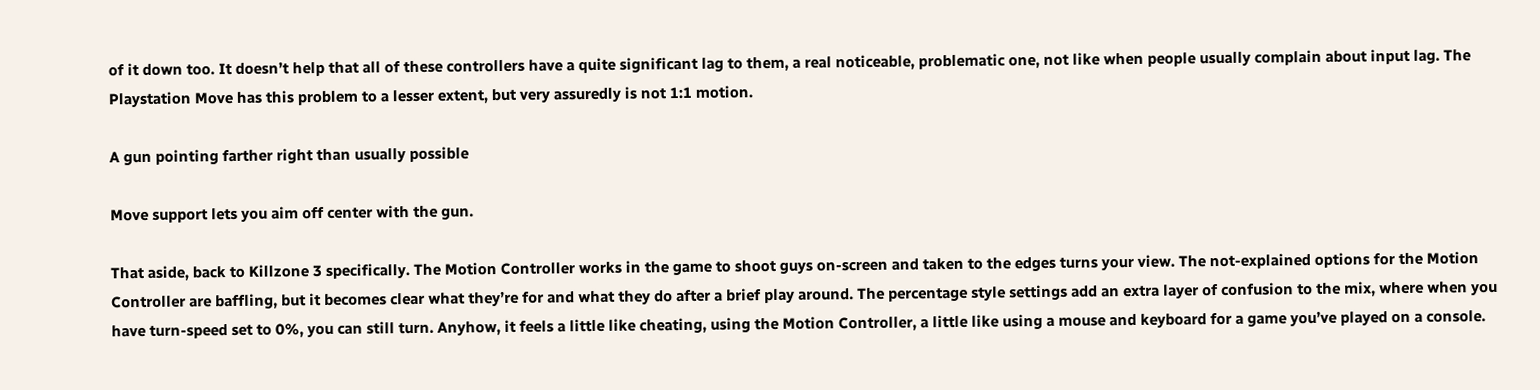of it down too. It doesn’t help that all of these controllers have a quite significant lag to them, a real noticeable, problematic one, not like when people usually complain about input lag. The Playstation Move has this problem to a lesser extent, but very assuredly is not 1:1 motion.

A gun pointing farther right than usually possible

Move support lets you aim off center with the gun.

That aside, back to Killzone 3 specifically. The Motion Controller works in the game to shoot guys on-screen and taken to the edges turns your view. The not-explained options for the Motion Controller are baffling, but it becomes clear what they’re for and what they do after a brief play around. The percentage style settings add an extra layer of confusion to the mix, where when you have turn-speed set to 0%, you can still turn. Anyhow, it feels a little like cheating, using the Motion Controller, a little like using a mouse and keyboard for a game you’ve played on a console.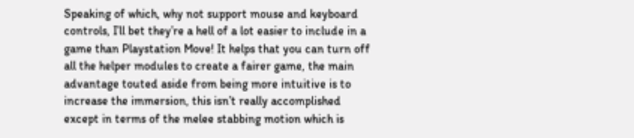Speaking of which, why not support mouse and keyboard controls, I’ll bet they’re a hell of a lot easier to include in a game than Playstation Move! It helps that you can turn off all the helper modules to create a fairer game, the main advantage touted aside from being more intuitive is to increase the immersion, this isn’t really accomplished except in terms of the melee stabbing motion which is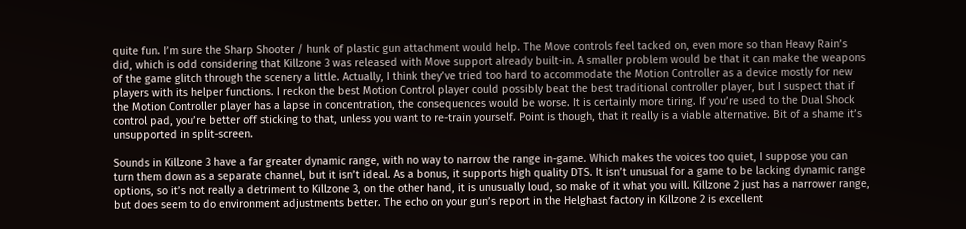quite fun. I’m sure the Sharp Shooter / hunk of plastic gun attachment would help. The Move controls feel tacked on, even more so than Heavy Rain’s did, which is odd considering that Killzone 3 was released with Move support already built-in. A smaller problem would be that it can make the weapons of the game glitch through the scenery a little. Actually, I think they’ve tried too hard to accommodate the Motion Controller as a device mostly for new players with its helper functions. I reckon the best Motion Control player could possibly beat the best traditional controller player, but I suspect that if the Motion Controller player has a lapse in concentration, the consequences would be worse. It is certainly more tiring. If you’re used to the Dual Shock control pad, you’re better off sticking to that, unless you want to re-train yourself. Point is though, that it really is a viable alternative. Bit of a shame it’s unsupported in split-screen.

Sounds in Killzone 3 have a far greater dynamic range, with no way to narrow the range in-game. Which makes the voices too quiet, I suppose you can turn them down as a separate channel, but it isn’t ideal. As a bonus, it supports high quality DTS. It isn’t unusual for a game to be lacking dynamic range options, so it’s not really a detriment to Killzone 3, on the other hand, it is unusually loud, so make of it what you will. Killzone 2 just has a narrower range, but does seem to do environment adjustments better. The echo on your gun’s report in the Helghast factory in Killzone 2 is excellent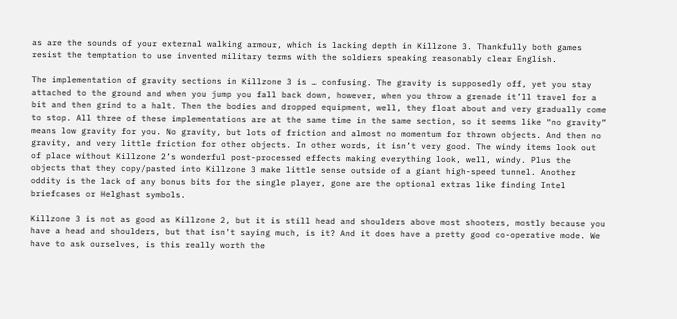as are the sounds of your external walking armour, which is lacking depth in Killzone 3. Thankfully both games resist the temptation to use invented military terms with the soldiers speaking reasonably clear English.

The implementation of gravity sections in Killzone 3 is … confusing. The gravity is supposedly off, yet you stay attached to the ground and when you jump you fall back down, however, when you throw a grenade it’ll travel for a bit and then grind to a halt. Then the bodies and dropped equipment, well, they float about and very gradually come to stop. All three of these implementations are at the same time in the same section, so it seems like “no gravity” means low gravity for you. No gravity, but lots of friction and almost no momentum for thrown objects. And then no gravity, and very little friction for other objects. In other words, it isn’t very good. The windy items look out of place without Killzone 2’s wonderful post-processed effects making everything look, well, windy. Plus the objects that they copy/pasted into Killzone 3 make little sense outside of a giant high-speed tunnel. Another oddity is the lack of any bonus bits for the single player, gone are the optional extras like finding Intel briefcases or Helghast symbols.

Killzone 3 is not as good as Killzone 2, but it is still head and shoulders above most shooters, mostly because you have a head and shoulders, but that isn’t saying much, is it? And it does have a pretty good co-operative mode. We have to ask ourselves, is this really worth the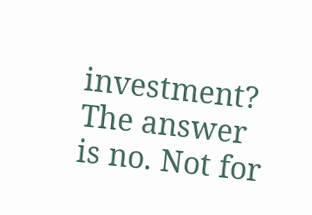investment? The answer is no. Not for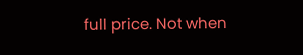full price. Not when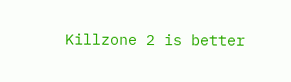Killzone 2 is better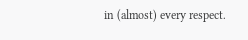in (almost) every respect.